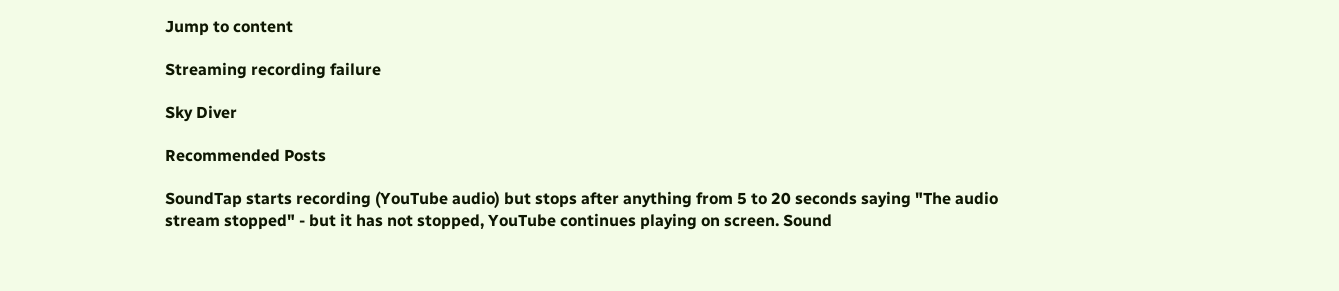Jump to content

Streaming recording failure

Sky Diver

Recommended Posts

SoundTap starts recording (YouTube audio) but stops after anything from 5 to 20 seconds saying "The audio stream stopped" - but it has not stopped, YouTube continues playing on screen. Sound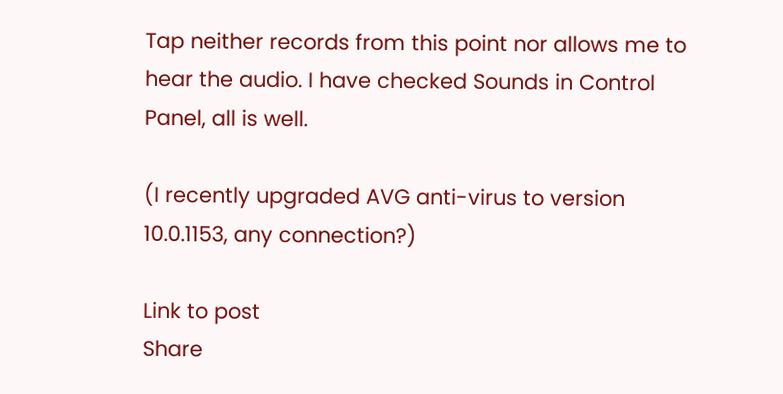Tap neither records from this point nor allows me to hear the audio. I have checked Sounds in Control Panel, all is well.

(I recently upgraded AVG anti-virus to version 10.0.1153, any connection?)

Link to post
Share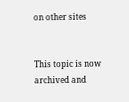on other sites


This topic is now archived and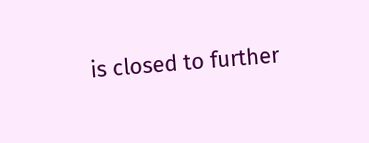is closed to further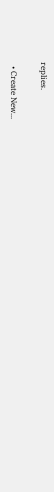replies.

  • Create New...